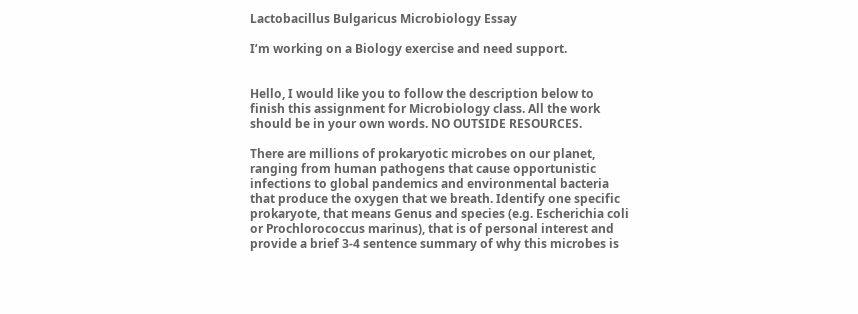Lactobacillus Bulgaricus Microbiology Essay

I’m working on a Biology exercise and need support.


Hello, I would like you to follow the description below to finish this assignment for Microbiology class. All the work should be in your own words. NO OUTSIDE RESOURCES.

There are millions of prokaryotic microbes on our planet, ranging from human pathogens that cause opportunistic infections to global pandemics and environmental bacteria that produce the oxygen that we breath. Identify one specific prokaryote, that means Genus and species (e.g. Escherichia coli or Prochlorococcus marinus), that is of personal interest and provide a brief 3-4 sentence summary of why this microbes is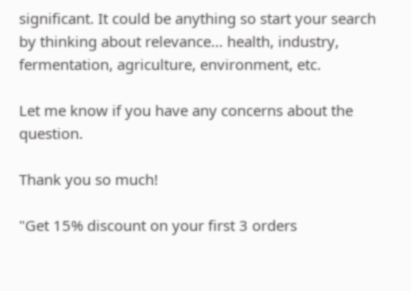significant. It could be anything so start your search by thinking about relevance… health, industry, fermentation, agriculture, environment, etc.

Let me know if you have any concerns about the question.

Thank you so much!

"Get 15% discount on your first 3 orders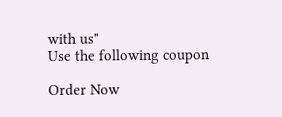with us"
Use the following coupon

Order Now